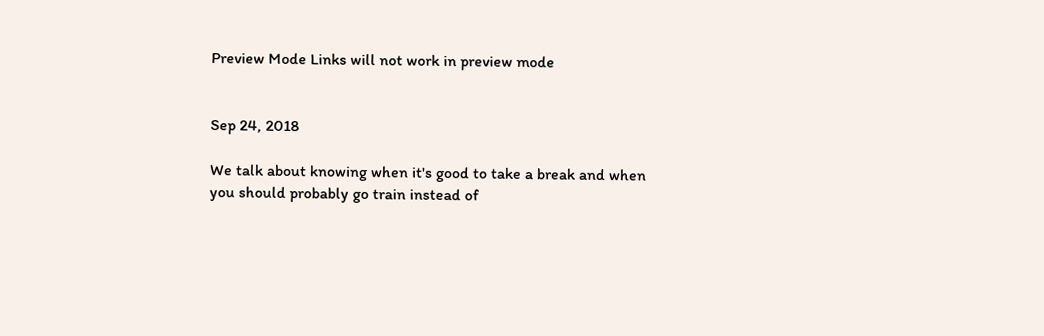Preview Mode Links will not work in preview mode


Sep 24, 2018

We talk about knowing when it's good to take a break and when you should probably go train instead of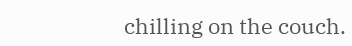chilling on the couch.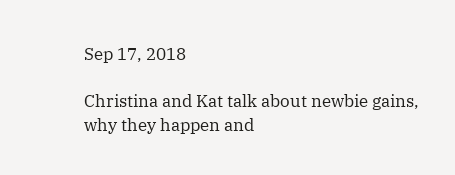Sep 17, 2018

Christina and Kat talk about newbie gains, why they happen and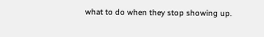what to do when they stop showing up.